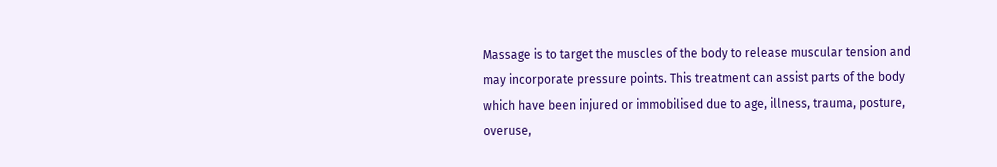Massage is to target the muscles of the body to release muscular tension and may incorporate pressure points. This treatment can assist parts of the body which have been injured or immobilised due to age, illness, trauma, posture, overuse,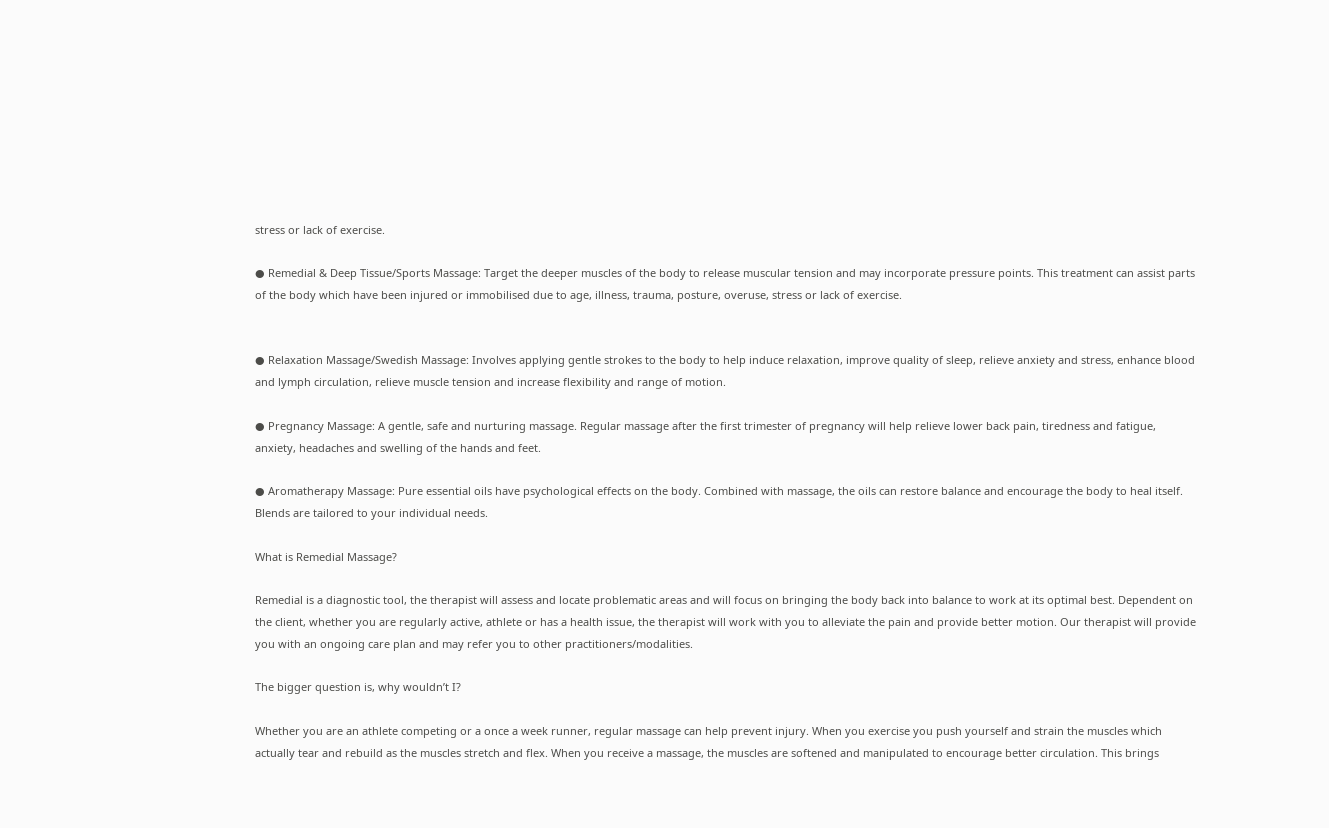stress or lack of exercise.

● Remedial & Deep Tissue/Sports Massage: Target the deeper muscles of the body to release muscular tension and may incorporate pressure points. This treatment can assist parts of the body which have been injured or immobilised due to age, illness, trauma, posture, overuse, stress or lack of exercise.


● Relaxation Massage/Swedish Massage: Involves applying gentle strokes to the body to help induce relaxation, improve quality of sleep, relieve anxiety and stress, enhance blood and lymph circulation, relieve muscle tension and increase flexibility and range of motion.

● Pregnancy Massage: A gentle, safe and nurturing massage. Regular massage after the first trimester of pregnancy will help relieve lower back pain, tiredness and fatigue, anxiety, headaches and swelling of the hands and feet.

● Aromatherapy Massage: Pure essential oils have psychological effects on the body. Combined with massage, the oils can restore balance and encourage the body to heal itself. Blends are tailored to your individual needs.

What is Remedial Massage?

Remedial is a diagnostic tool, the therapist will assess and locate problematic areas and will focus on bringing the body back into balance to work at its optimal best. Dependent on the client, whether you are regularly active, athlete or has a health issue, the therapist will work with you to alleviate the pain and provide better motion. Our therapist will provide you with an ongoing care plan and may refer you to other practitioners/modalities.

The bigger question is, why wouldn’t I?

Whether you are an athlete competing or a once a week runner, regular massage can help prevent injury. When you exercise you push yourself and strain the muscles which actually tear and rebuild as the muscles stretch and flex. When you receive a massage, the muscles are softened and manipulated to encourage better circulation. This brings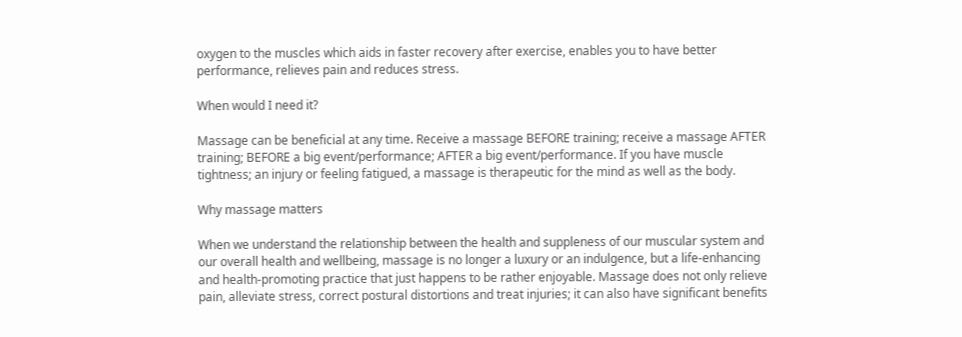oxygen to the muscles which aids in faster recovery after exercise, enables you to have better performance, relieves pain and reduces stress.

When would I need it?

Massage can be beneficial at any time. Receive a massage BEFORE training; receive a massage AFTER training; BEFORE a big event/performance; AFTER a big event/performance. If you have muscle tightness; an injury or feeling fatigued, a massage is therapeutic for the mind as well as the body.

Why massage matters

When we understand the relationship between the health and suppleness of our muscular system and our overall health and wellbeing, massage is no longer a luxury or an indulgence, but a life-enhancing and health-promoting practice that just happens to be rather enjoyable. Massage does not only relieve pain, alleviate stress, correct postural distortions and treat injuries; it can also have significant benefits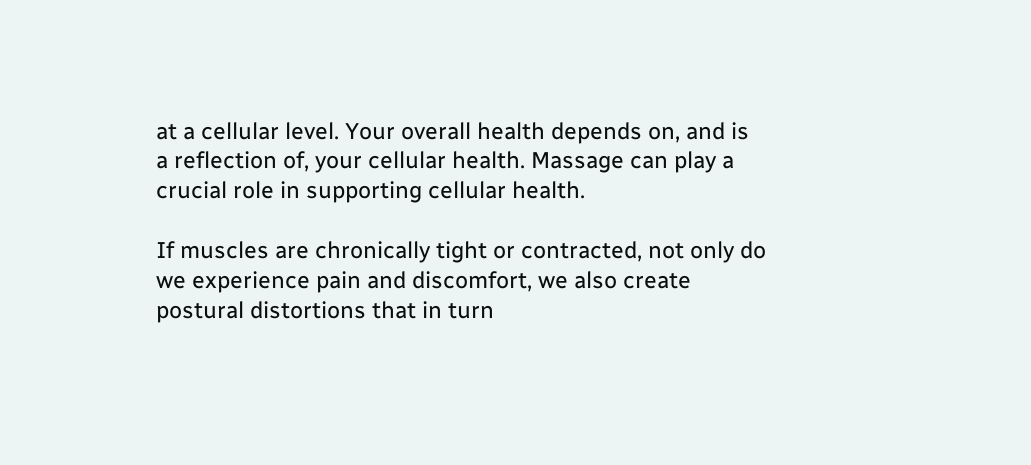at a cellular level. Your overall health depends on, and is a reflection of, your cellular health. Massage can play a crucial role in supporting cellular health.

If muscles are chronically tight or contracted, not only do we experience pain and discomfort, we also create postural distortions that in turn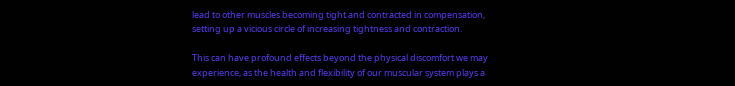lead to other muscles becoming tight and contracted in compensation, setting up a vicious circle of increasing tightness and contraction.

This can have profound effects beyond the physical discomfort we may experience, as the health and flexibility of our muscular system plays a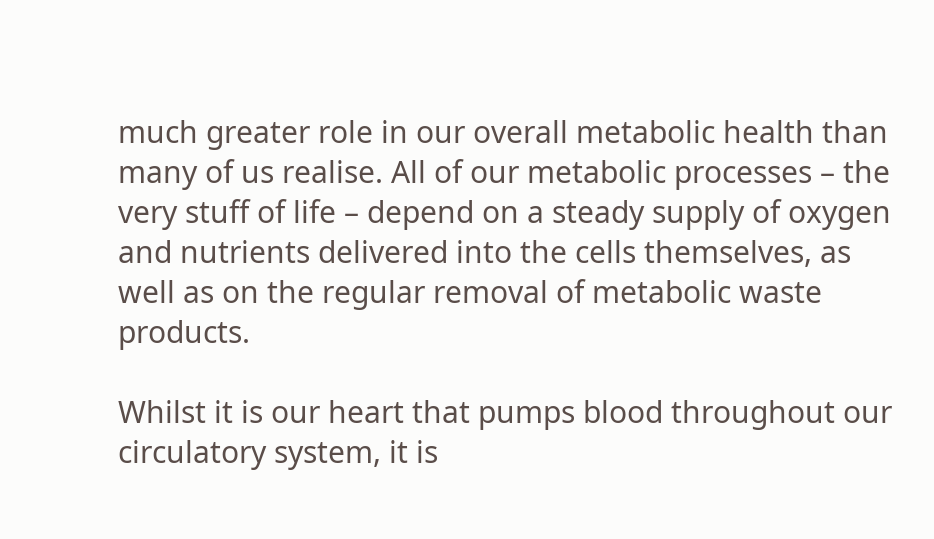much greater role in our overall metabolic health than many of us realise. All of our metabolic processes – the very stuff of life – depend on a steady supply of oxygen and nutrients delivered into the cells themselves, as well as on the regular removal of metabolic waste products.

Whilst it is our heart that pumps blood throughout our circulatory system, it is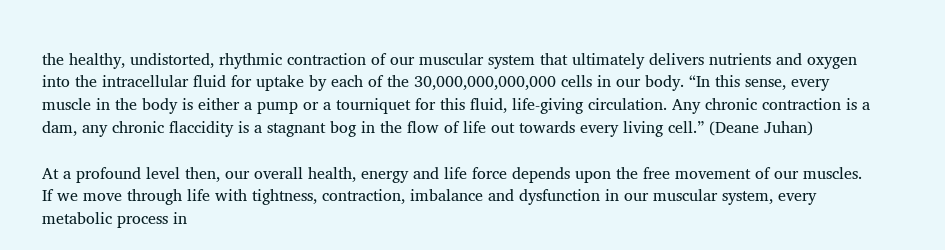the healthy, undistorted, rhythmic contraction of our muscular system that ultimately delivers nutrients and oxygen into the intracellular fluid for uptake by each of the 30,000,000,000,000 cells in our body. “In this sense, every muscle in the body is either a pump or a tourniquet for this fluid, life-giving circulation. Any chronic contraction is a dam, any chronic flaccidity is a stagnant bog in the flow of life out towards every living cell.” (Deane Juhan)

At a profound level then, our overall health, energy and life force depends upon the free movement of our muscles. If we move through life with tightness, contraction, imbalance and dysfunction in our muscular system, every metabolic process in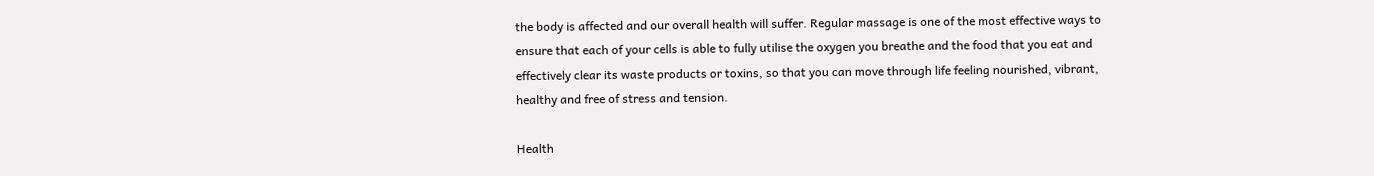the body is affected and our overall health will suffer. Regular massage is one of the most effective ways to ensure that each of your cells is able to fully utilise the oxygen you breathe and the food that you eat and effectively clear its waste products or toxins, so that you can move through life feeling nourished, vibrant, healthy and free of stress and tension.

Health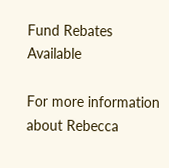Fund Rebates Available

For more information about Rebecca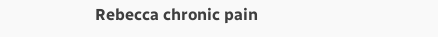Rebecca chronic pain